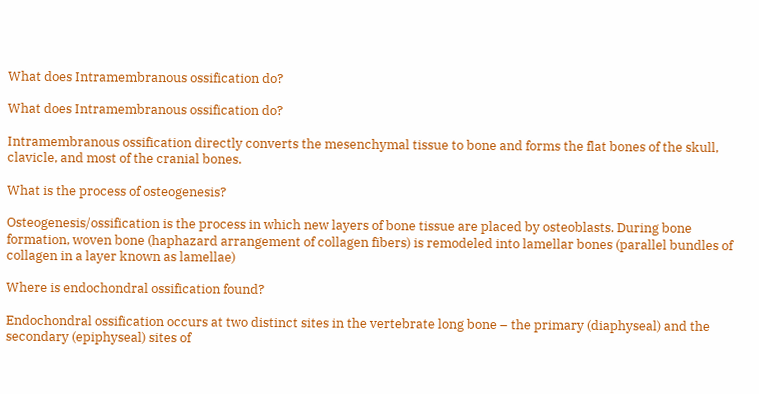What does Intramembranous ossification do?

What does Intramembranous ossification do?

Intramembranous ossification directly converts the mesenchymal tissue to bone and forms the flat bones of the skull, clavicle, and most of the cranial bones.

What is the process of osteogenesis?

Osteogenesis/ossification is the process in which new layers of bone tissue are placed by osteoblasts. During bone formation, woven bone (haphazard arrangement of collagen fibers) is remodeled into lamellar bones (parallel bundles of collagen in a layer known as lamellae)

Where is endochondral ossification found?

Endochondral ossification occurs at two distinct sites in the vertebrate long bone – the primary (diaphyseal) and the secondary (epiphyseal) sites of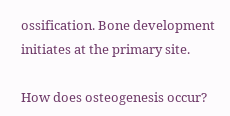ossification. Bone development initiates at the primary site.

How does osteogenesis occur?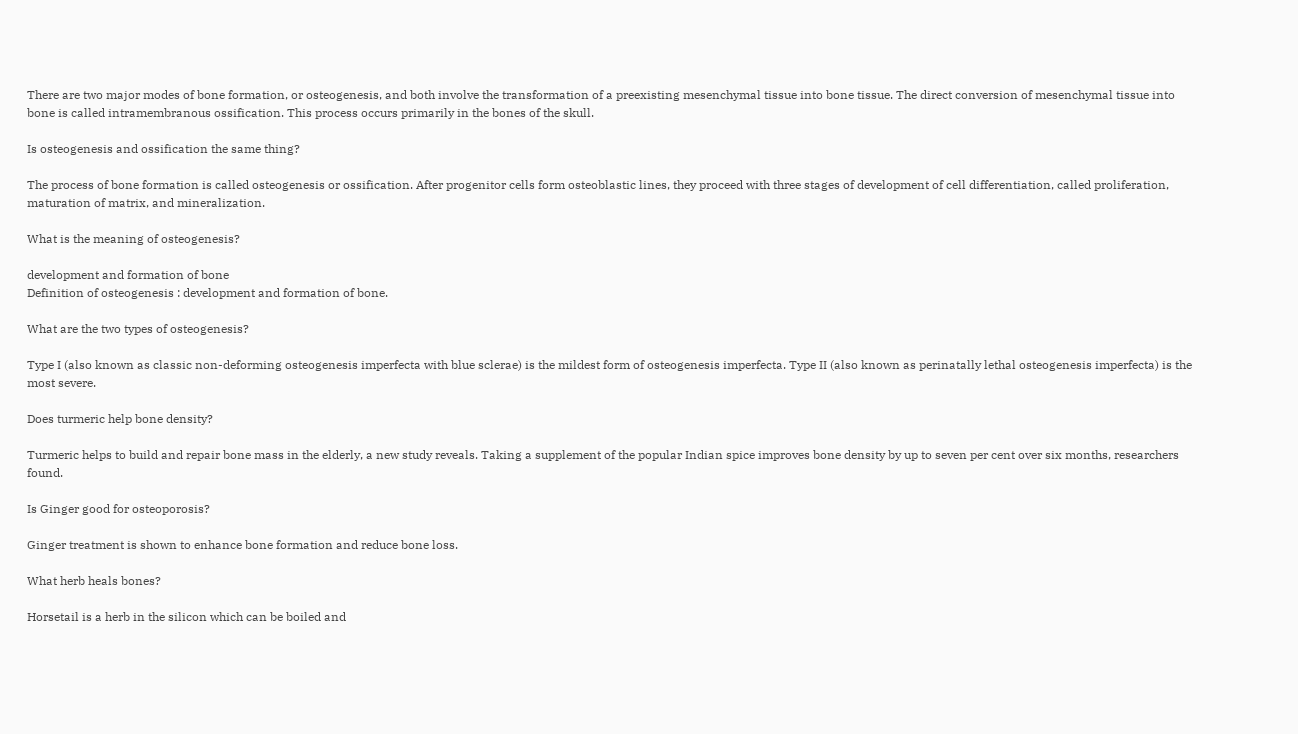There are two major modes of bone formation, or osteogenesis, and both involve the transformation of a preexisting mesenchymal tissue into bone tissue. The direct conversion of mesenchymal tissue into bone is called intramembranous ossification. This process occurs primarily in the bones of the skull.

Is osteogenesis and ossification the same thing?

The process of bone formation is called osteogenesis or ossification. After progenitor cells form osteoblastic lines, they proceed with three stages of development of cell differentiation, called proliferation, maturation of matrix, and mineralization.

What is the meaning of osteogenesis?

development and formation of bone
Definition of osteogenesis : development and formation of bone.

What are the two types of osteogenesis?

Type I (also known as classic non-deforming osteogenesis imperfecta with blue sclerae) is the mildest form of osteogenesis imperfecta. Type II (also known as perinatally lethal osteogenesis imperfecta) is the most severe.

Does turmeric help bone density?

Turmeric helps to build and repair bone mass in the elderly, a new study reveals. Taking a supplement of the popular Indian spice improves bone density by up to seven per cent over six months, researchers found.

Is Ginger good for osteoporosis?

Ginger treatment is shown to enhance bone formation and reduce bone loss.

What herb heals bones?

Horsetail is a herb in the silicon which can be boiled and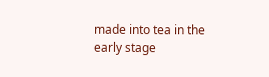made into tea in the early stage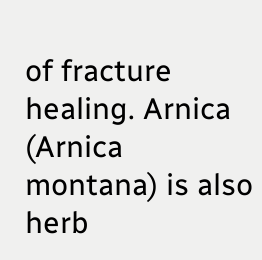of fracture healing. Arnica (Arnica montana) is also herb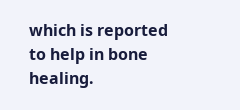which is reported to help in bone healing.